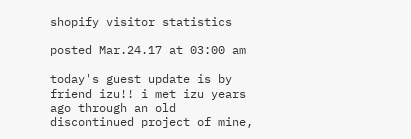shopify visitor statistics

posted Mar.24.17 at 03:00 am

today's guest update is by friend izu!! i met izu years ago through an old discontinued project of mine,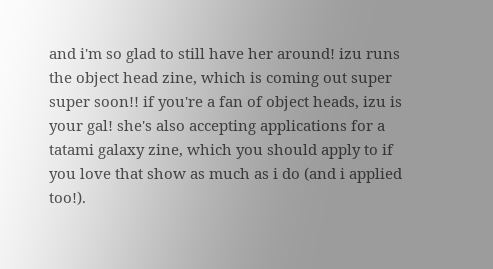and i'm so glad to still have her around! izu runs the object head zine, which is coming out super super soon!! if you're a fan of object heads, izu is your gal! she's also accepting applications for a tatami galaxy zine, which you should apply to if you love that show as much as i do (and i applied too!).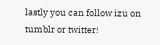lastly you can follow izu on tumblr or twitter!